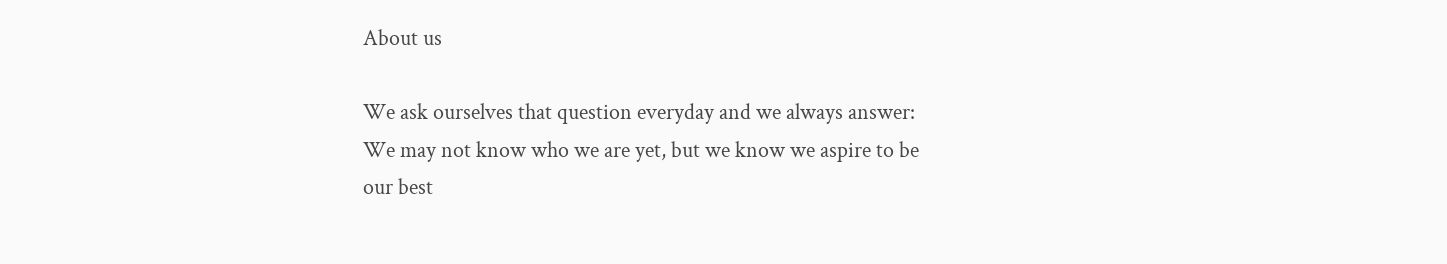About us

We ask ourselves that question everyday and we always answer:
We may not know who we are yet, but we know we aspire to be our best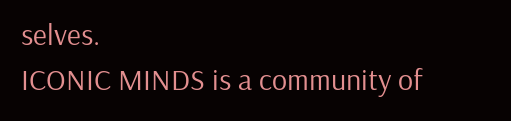selves.
ICONIC MINDS is a community of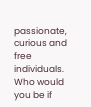passionate, curious and free individuals.
Who would you be if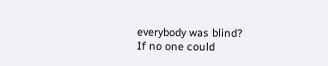everybody was blind?
If no one could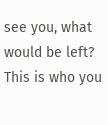see you, what would be left?
This is who you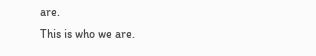are.
This is who we are.